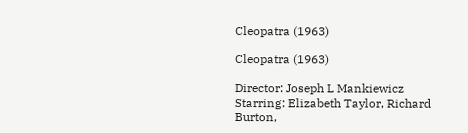Cleopatra (1963)

Cleopatra (1963)

Director: Joseph L Mankiewicz
Starring: Elizabeth Taylor, Richard Burton,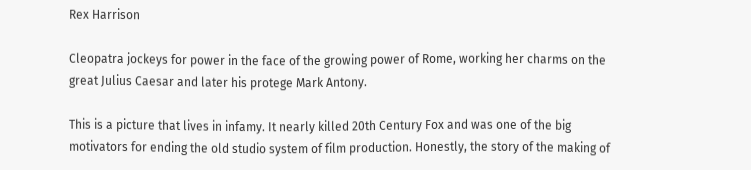Rex Harrison

Cleopatra jockeys for power in the face of the growing power of Rome, working her charms on the great Julius Caesar and later his protege Mark Antony.

This is a picture that lives in infamy. It nearly killed 20th Century Fox and was one of the big motivators for ending the old studio system of film production. Honestly, the story of the making of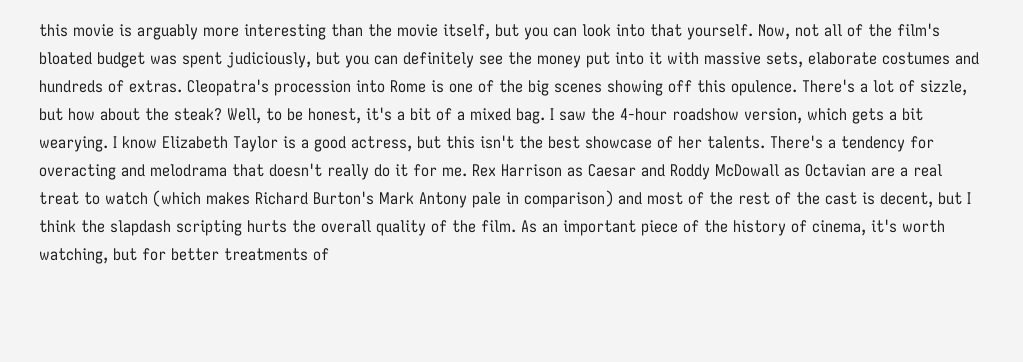this movie is arguably more interesting than the movie itself, but you can look into that yourself. Now, not all of the film's bloated budget was spent judiciously, but you can definitely see the money put into it with massive sets, elaborate costumes and hundreds of extras. Cleopatra's procession into Rome is one of the big scenes showing off this opulence. There's a lot of sizzle, but how about the steak? Well, to be honest, it's a bit of a mixed bag. I saw the 4-hour roadshow version, which gets a bit wearying. I know Elizabeth Taylor is a good actress, but this isn't the best showcase of her talents. There's a tendency for overacting and melodrama that doesn't really do it for me. Rex Harrison as Caesar and Roddy McDowall as Octavian are a real treat to watch (which makes Richard Burton's Mark Antony pale in comparison) and most of the rest of the cast is decent, but I think the slapdash scripting hurts the overall quality of the film. As an important piece of the history of cinema, it's worth watching, but for better treatments of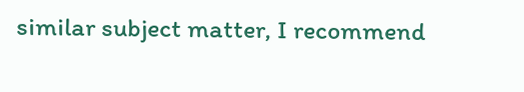similar subject matter, I recommend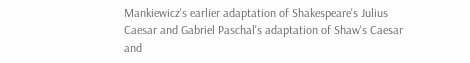Mankiewicz's earlier adaptation of Shakespeare's Julius Caesar and Gabriel Paschal's adaptation of Shaw's Caesar and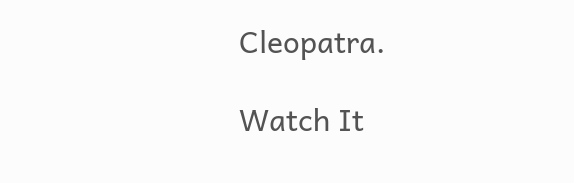Cleopatra.

Watch It